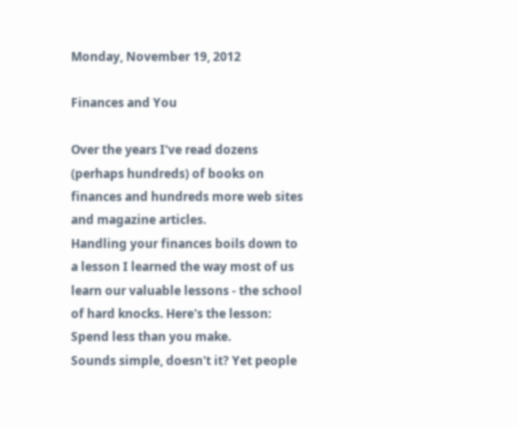Monday, November 19, 2012

Finances and You

Over the years I've read dozens (perhaps hundreds) of books on finances and hundreds more web sites and magazine articles.
Handling your finances boils down to a lesson I learned the way most of us learn our valuable lessons - the school of hard knocks. Here's the lesson: Spend less than you make.
Sounds simple, doesn't it? Yet people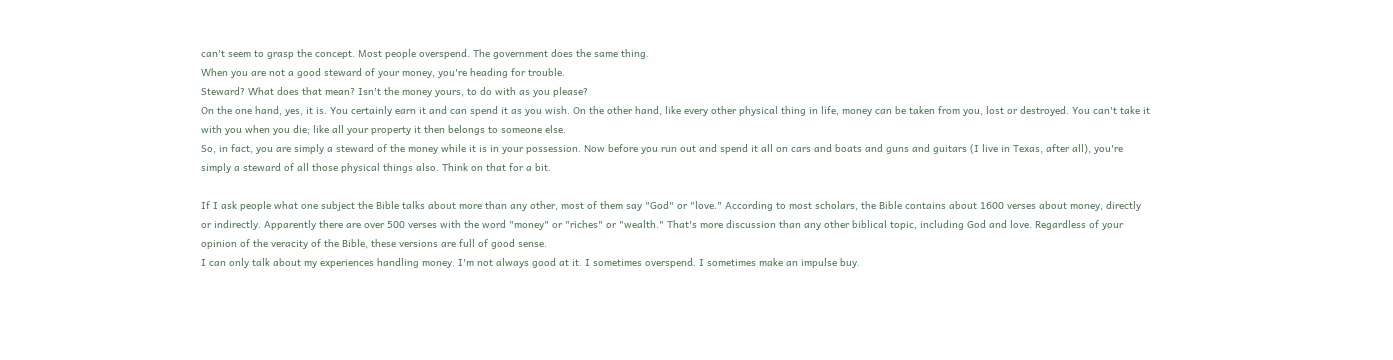can't seem to grasp the concept. Most people overspend. The government does the same thing.
When you are not a good steward of your money, you're heading for trouble.
Steward? What does that mean? Isn't the money yours, to do with as you please?
On the one hand, yes, it is. You certainly earn it and can spend it as you wish. On the other hand, like every other physical thing in life, money can be taken from you, lost or destroyed. You can't take it with you when you die; like all your property it then belongs to someone else.
So, in fact, you are simply a steward of the money while it is in your possession. Now before you run out and spend it all on cars and boats and guns and guitars (I live in Texas, after all), you're simply a steward of all those physical things also. Think on that for a bit.

If I ask people what one subject the Bible talks about more than any other, most of them say "God" or "love." According to most scholars, the Bible contains about 1600 verses about money, directly or indirectly. Apparently there are over 500 verses with the word "money" or "riches" or "wealth." That's more discussion than any other biblical topic, including God and love. Regardless of your opinion of the veracity of the Bible, these versions are full of good sense.
I can only talk about my experiences handling money. I'm not always good at it. I sometimes overspend. I sometimes make an impulse buy.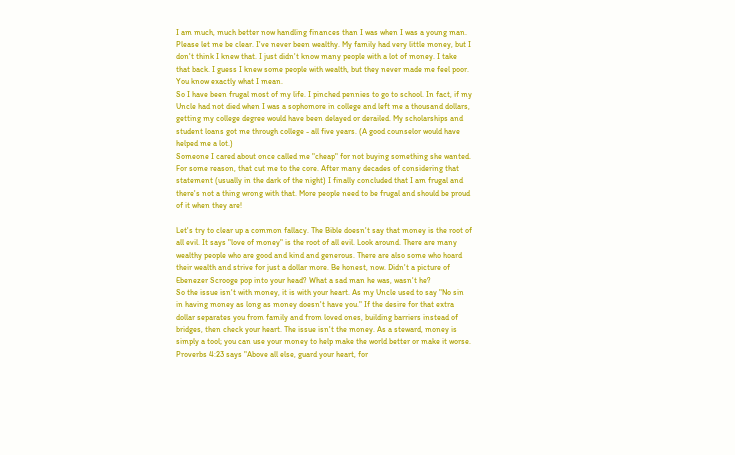I am much, much better now handling finances than I was when I was a young man.
Please let me be clear. I've never been wealthy. My family had very little money, but I don't think I knew that. I just didn't know many people with a lot of money. I take that back. I guess I knew some people with wealth, but they never made me feel poor. You know exactly what I mean.
So I have been frugal most of my life. I pinched pennies to go to school. In fact, if my Uncle had not died when I was a sophomore in college and left me a thousand dollars, getting my college degree would have been delayed or derailed. My scholarships and student loans got me through college - all five years. (A good counselor would have helped me a lot.)
Someone I cared about once called me "cheap" for not buying something she wanted. For some reason, that cut me to the core. After many decades of considering that statement (usually in the dark of the night) I finally concluded that I am frugal and there's not a thing wrong with that. More people need to be frugal and should be proud of it when they are!

Let's try to clear up a common fallacy. The Bible doesn't say that money is the root of all evil. It says "love of money" is the root of all evil. Look around. There are many wealthy people who are good and kind and generous. There are also some who hoard their wealth and strive for just a dollar more. Be honest, now. Didn't a picture of Ebenezer Scrooge pop into your head? What a sad man he was, wasn't he?
So the issue isn't with money, it is with your heart. As my Uncle used to say "No sin in having money as long as money doesn't have you." If the desire for that extra dollar separates you from family and from loved ones, building barriers instead of bridges, then check your heart. The issue isn't the money. As a steward, money is simply a tool; you can use your money to help make the world better or make it worse.
Proverbs 4:23 says "Above all else, guard your heart, for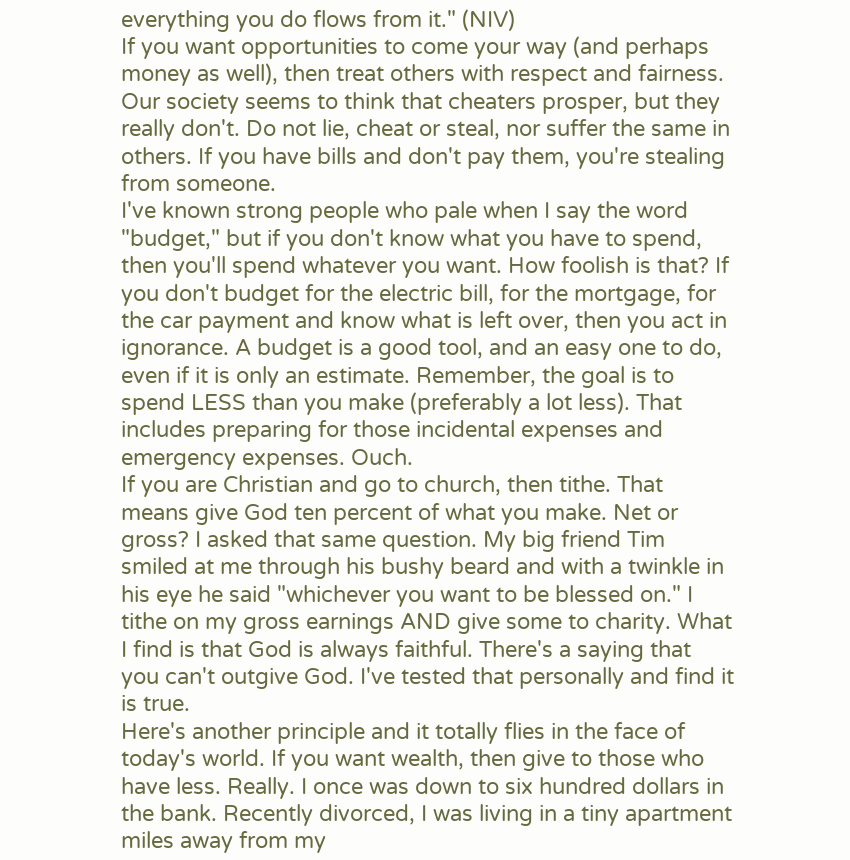everything you do flows from it." (NIV)
If you want opportunities to come your way (and perhaps money as well), then treat others with respect and fairness. Our society seems to think that cheaters prosper, but they really don't. Do not lie, cheat or steal, nor suffer the same in others. If you have bills and don't pay them, you're stealing from someone.
I've known strong people who pale when I say the word "budget," but if you don't know what you have to spend, then you'll spend whatever you want. How foolish is that? If you don't budget for the electric bill, for the mortgage, for the car payment and know what is left over, then you act in ignorance. A budget is a good tool, and an easy one to do, even if it is only an estimate. Remember, the goal is to spend LESS than you make (preferably a lot less). That includes preparing for those incidental expenses and emergency expenses. Ouch.
If you are Christian and go to church, then tithe. That means give God ten percent of what you make. Net or gross? I asked that same question. My big friend Tim smiled at me through his bushy beard and with a twinkle in his eye he said "whichever you want to be blessed on." I tithe on my gross earnings AND give some to charity. What I find is that God is always faithful. There's a saying that you can't outgive God. I've tested that personally and find it is true.
Here's another principle and it totally flies in the face of today's world. If you want wealth, then give to those who have less. Really. I once was down to six hundred dollars in the bank. Recently divorced, I was living in a tiny apartment miles away from my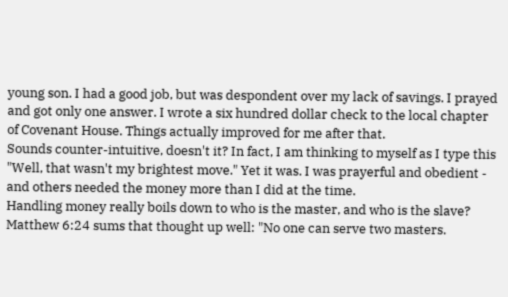young son. I had a good job, but was despondent over my lack of savings. I prayed and got only one answer. I wrote a six hundred dollar check to the local chapter of Covenant House. Things actually improved for me after that.
Sounds counter-intuitive, doesn't it? In fact, I am thinking to myself as I type this "Well, that wasn't my brightest move." Yet it was. I was prayerful and obedient - and others needed the money more than I did at the time.
Handling money really boils down to who is the master, and who is the slave?
Matthew 6:24 sums that thought up well: "No one can serve two masters.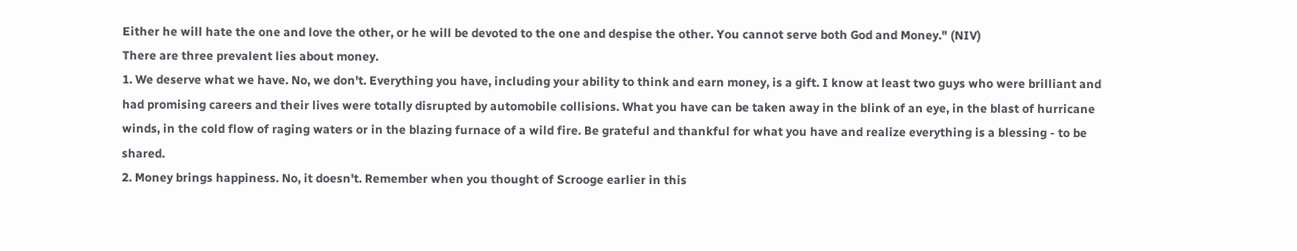Either he will hate the one and love the other, or he will be devoted to the one and despise the other. You cannot serve both God and Money." (NIV)
There are three prevalent lies about money.
1. We deserve what we have. No, we don't. Everything you have, including your ability to think and earn money, is a gift. I know at least two guys who were brilliant and had promising careers and their lives were totally disrupted by automobile collisions. What you have can be taken away in the blink of an eye, in the blast of hurricane winds, in the cold flow of raging waters or in the blazing furnace of a wild fire. Be grateful and thankful for what you have and realize everything is a blessing - to be shared.
2. Money brings happiness. No, it doesn't. Remember when you thought of Scrooge earlier in this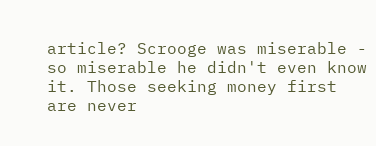article? Scrooge was miserable - so miserable he didn't even know it. Those seeking money first are never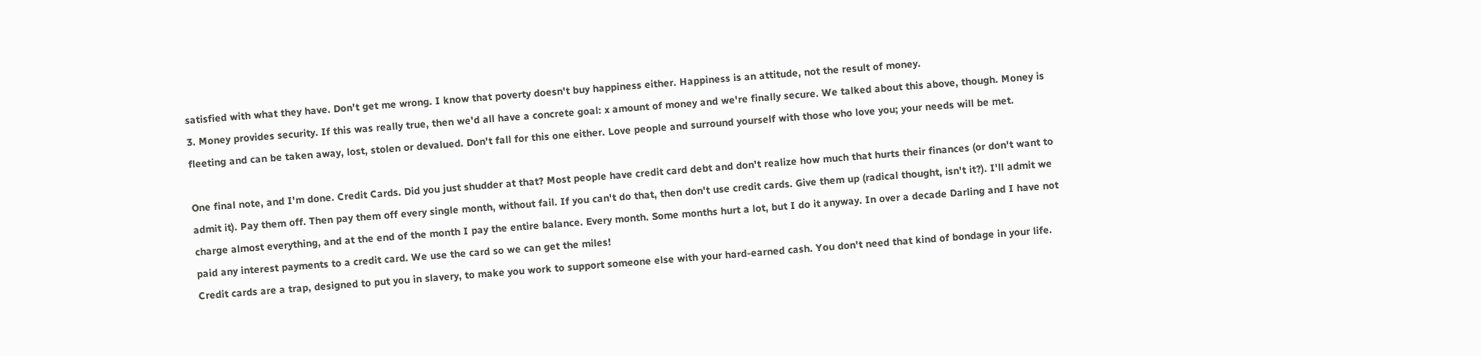satisfied with what they have. Don't get me wrong. I know that poverty doesn't buy happiness either. Happiness is an attitude, not the result of money.
3. Money provides security. If this was really true, then we'd all have a concrete goal: x amount of money and we're finally secure. We talked about this above, though. Money is fleeting and can be taken away, lost, stolen or devalued. Don't fall for this one either. Love people and surround yourself with those who love you; your needs will be met.

One final note, and I'm done. Credit Cards. Did you just shudder at that? Most people have credit card debt and don't realize how much that hurts their finances (or don't want to admit it). Pay them off. Then pay them off every single month, without fail. If you can't do that, then don't use credit cards. Give them up (radical thought, isn't it?). I'll admit we charge almost everything, and at the end of the month I pay the entire balance. Every month. Some months hurt a lot, but I do it anyway. In over a decade Darling and I have not paid any interest payments to a credit card. We use the card so we can get the miles!
Credit cards are a trap, designed to put you in slavery, to make you work to support someone else with your hard-earned cash. You don't need that kind of bondage in your life.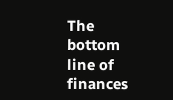The bottom line of finances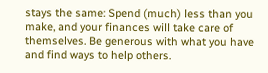stays the same: Spend (much) less than you make, and your finances will take care of themselves. Be generous with what you have and find ways to help others.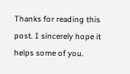Thanks for reading this post. I sincerely hope it helps some of you.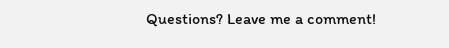Questions? Leave me a comment!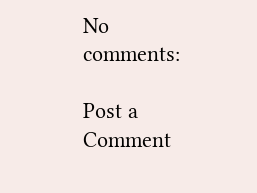No comments:

Post a Comment